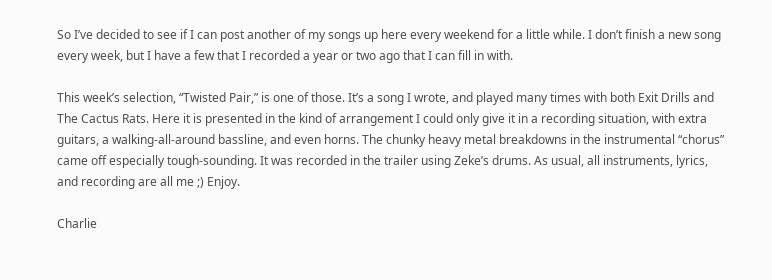So I’ve decided to see if I can post another of my songs up here every weekend for a little while. I don’t finish a new song every week, but I have a few that I recorded a year or two ago that I can fill in with.

This week’s selection, “Twisted Pair,” is one of those. It’s a song I wrote, and played many times with both Exit Drills and The Cactus Rats. Here it is presented in the kind of arrangement I could only give it in a recording situation, with extra guitars, a walking-all-around bassline, and even horns. The chunky heavy metal breakdowns in the instrumental “chorus” came off especially tough-sounding. It was recorded in the trailer using Zeke’s drums. As usual, all instruments, lyrics, and recording are all me ;) Enjoy.

Charlie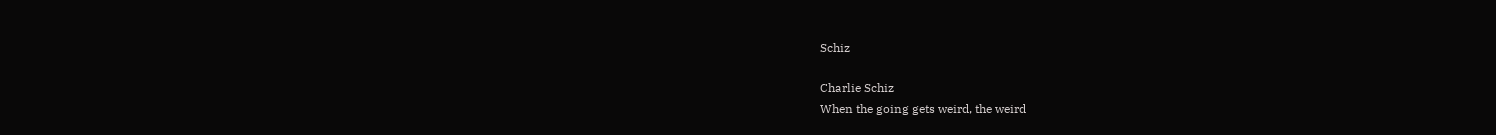Schiz

Charlie Schiz
When the going gets weird, the weird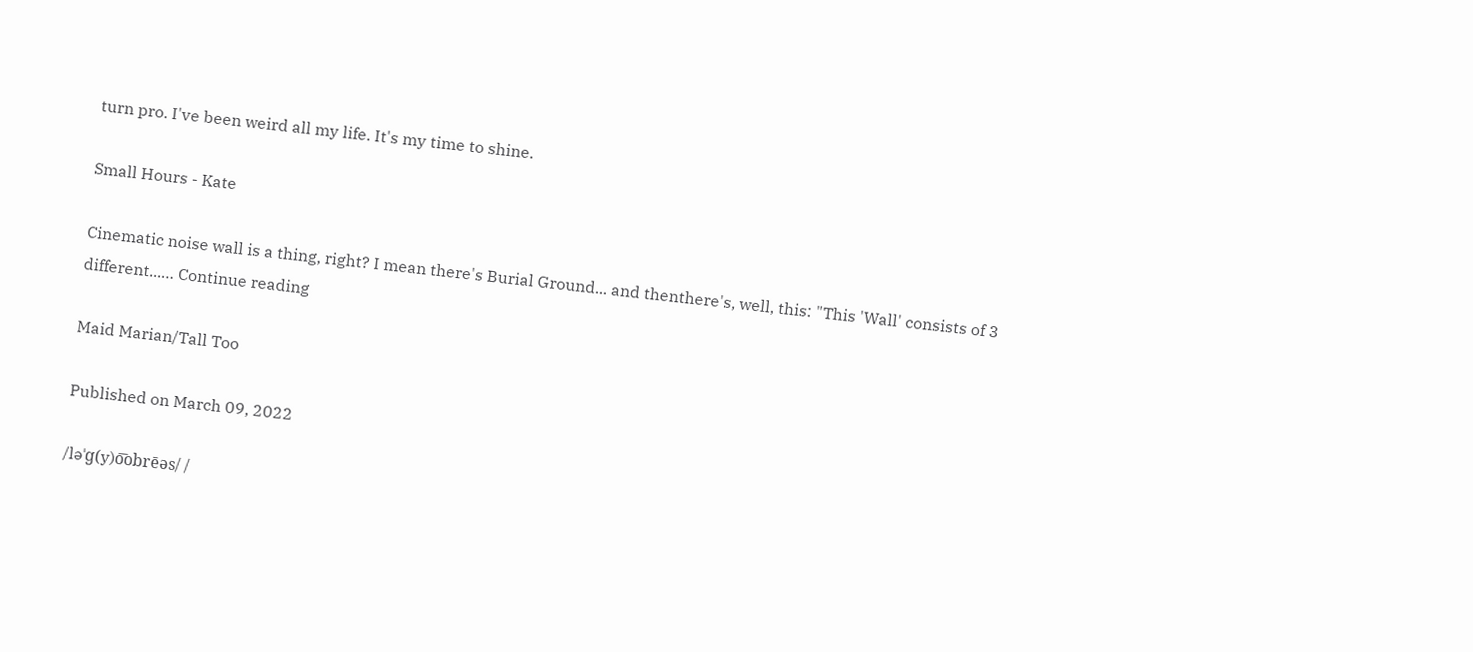turn pro. I've been weird all my life. It's my time to shine.

Small Hours - Kate

Cinematic noise wall is a thing, right? I mean there's Burial Ground... and thenthere's, well, this: "This 'Wall' consists of 3 different...… Continue reading

Maid Marian/Tall Too

Published on March 09, 2022

/ləˈɡ(y)o͞obrēəs/ /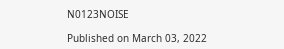N0123NOISE

Published on March 03, 2022